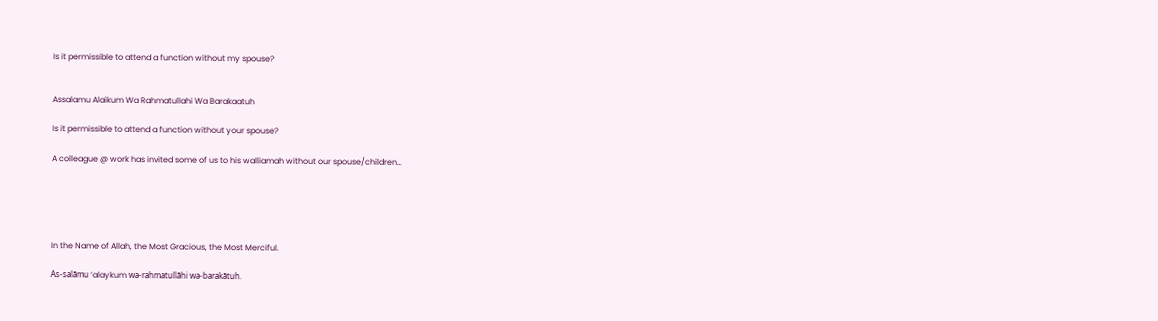Is it permissible to attend a function without my spouse?


Assalamu Alaikum Wa Rahmatullahi Wa Barakaatuh

Is it permissible to attend a function without your spouse?

A colleague @ work has invited some of us to his walliamah without our spouse/children…





In the Name of Allah, the Most Gracious, the Most Merciful.

As-salāmu ‘alaykum wa-rahmatullāhi wa-barakātuh.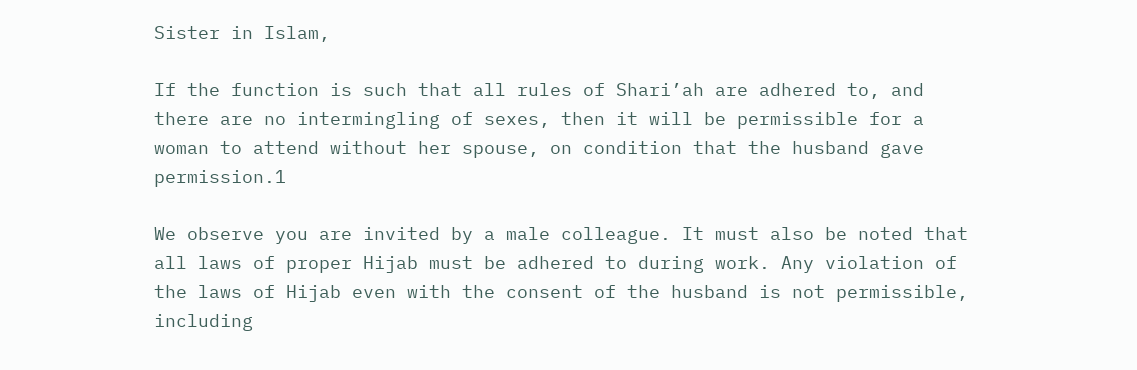Sister in Islam,

If the function is such that all rules of Shari’ah are adhered to, and there are no intermingling of sexes, then it will be permissible for a woman to attend without her spouse, on condition that the husband gave permission.1

We observe you are invited by a male colleague. It must also be noted that all laws of proper Hijab must be adhered to during work. Any violation of the laws of Hijab even with the consent of the husband is not permissible, including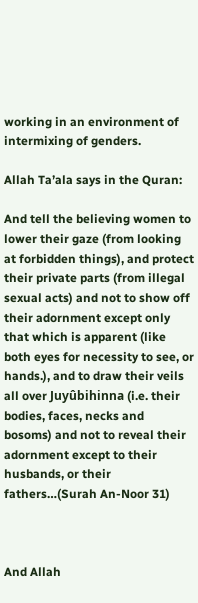working in an environment of intermixing of genders.

Allah Ta’ala says in the Quran:

And tell the believing women to lower their gaze (from looking at forbidden things), and protect their private parts (from illegal sexual acts) and not to show off their adornment except only that which is apparent (like both eyes for necessity to see, or hands.), and to draw their veils all over Juyûbihinna (i.e. their bodies, faces, necks and bosoms) and not to reveal their adornment except to their husbands, or their fathers…(Surah An-Noor 31)



And Allah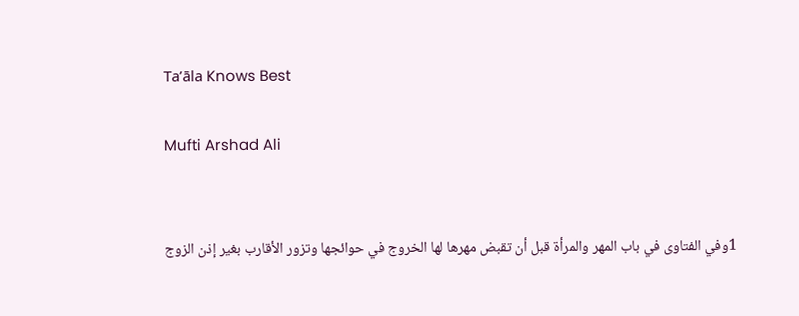Ta’āla Knows Best

Mufti Arshad Ali


1وفي الفتاوى في باب المهر والمرأة قبل أن تقبض مهرها لها الخروج في حوائجها وتزور الأقارب بغير إذن الزوج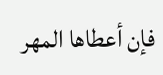فإن أعطاها المهر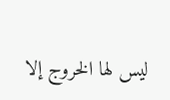ليس لها الخروج إلا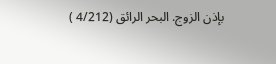بإذن الزوج. البحر الرائق (4/212 )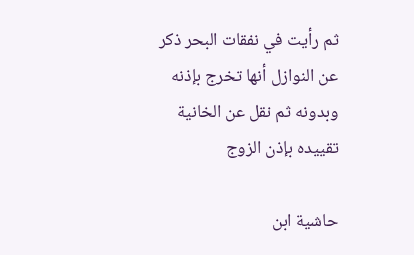ثم رأيت في نفقات البحر ذكر عن النوازل أنها تخرج بإذنه وبدونه ثم نقل عن الخانية تقييده بإذن الزوج

حاشية ابن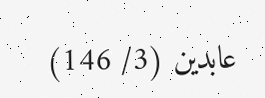عابدين (3/ 146)